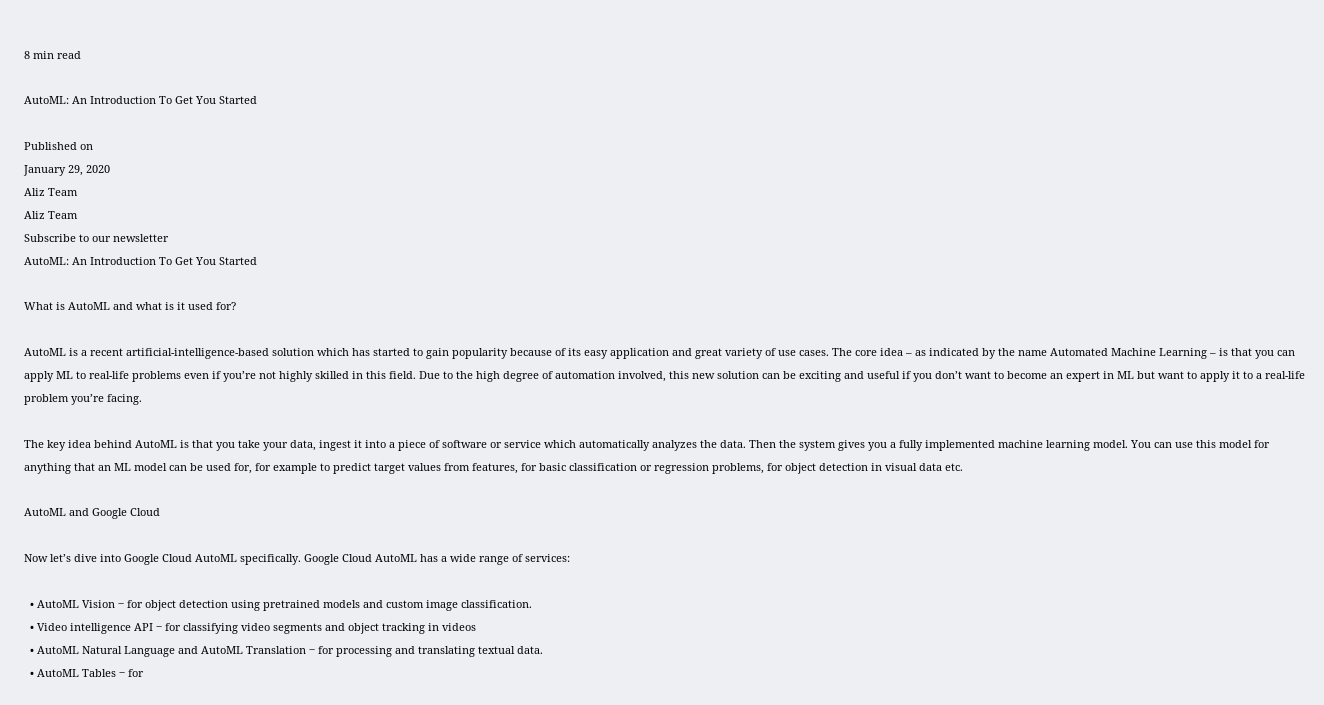8 min read

AutoML: An Introduction To Get You Started

Published on
January 29, 2020
Aliz Team
Aliz Team
Subscribe to our newsletter
AutoML: An Introduction To Get You Started

What is AutoML and what is it used for?

AutoML is a recent artificial-intelligence-based solution which has started to gain popularity because of its easy application and great variety of use cases. The core idea – as indicated by the name Automated Machine Learning – is that you can apply ML to real-life problems even if you’re not highly skilled in this field. Due to the high degree of automation involved, this new solution can be exciting and useful if you don’t want to become an expert in ML but want to apply it to a real-life problem you’re facing.

The key idea behind AutoML is that you take your data, ingest it into a piece of software or service which automatically analyzes the data. Then the system gives you a fully implemented machine learning model. You can use this model for anything that an ML model can be used for, for example to predict target values from features, for basic classification or regression problems, for object detection in visual data etc.

AutoML and Google Cloud

Now let’s dive into Google Cloud AutoML specifically. Google Cloud AutoML has a wide range of services:

  • AutoML Vision ‒ for object detection using pretrained models and custom image classification.
  • Video intelligence API ‒ for classifying video segments and object tracking in videos
  • AutoML Natural Language and AutoML Translation ‒ for processing and translating textual data.
  • AutoML Tables ‒ for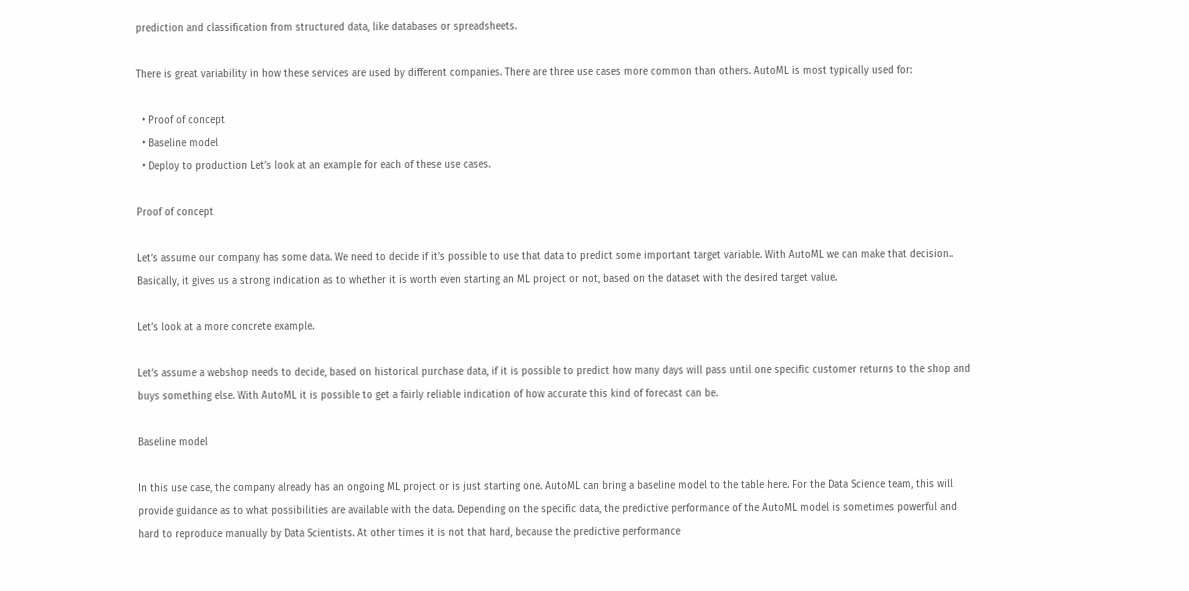prediction and classification from structured data, like databases or spreadsheets.

There is great variability in how these services are used by different companies. There are three use cases more common than others. AutoML is most typically used for:

  • Proof of concept
  • Baseline model
  • Deploy to production Let’s look at an example for each of these use cases.

Proof of concept

Let’s assume our company has some data. We need to decide if it’s possible to use that data to predict some important target variable. With AutoML we can make that decision.. Basically, it gives us a strong indication as to whether it is worth even starting an ML project or not, based on the dataset with the desired target value.

Let’s look at a more concrete example.

Let’s assume a webshop needs to decide, based on historical purchase data, if it is possible to predict how many days will pass until one specific customer returns to the shop and buys something else. With AutoML it is possible to get a fairly reliable indication of how accurate this kind of forecast can be.

Baseline model

In this use case, the company already has an ongoing ML project or is just starting one. AutoML can bring a baseline model to the table here. For the Data Science team, this will provide guidance as to what possibilities are available with the data. Depending on the specific data, the predictive performance of the AutoML model is sometimes powerful and hard to reproduce manually by Data Scientists. At other times it is not that hard, because the predictive performance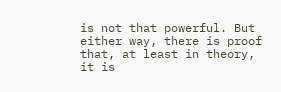is not that powerful. But either way, there is proof that, at least in theory, it is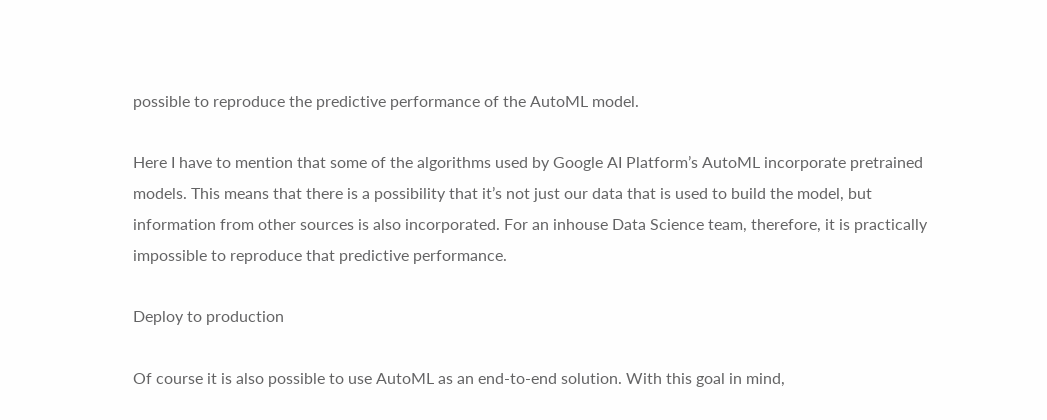possible to reproduce the predictive performance of the AutoML model.

Here I have to mention that some of the algorithms used by Google AI Platform’s AutoML incorporate pretrained models. This means that there is a possibility that it’s not just our data that is used to build the model, but information from other sources is also incorporated. For an inhouse Data Science team, therefore, it is practically impossible to reproduce that predictive performance.

Deploy to production

Of course it is also possible to use AutoML as an end-to-end solution. With this goal in mind,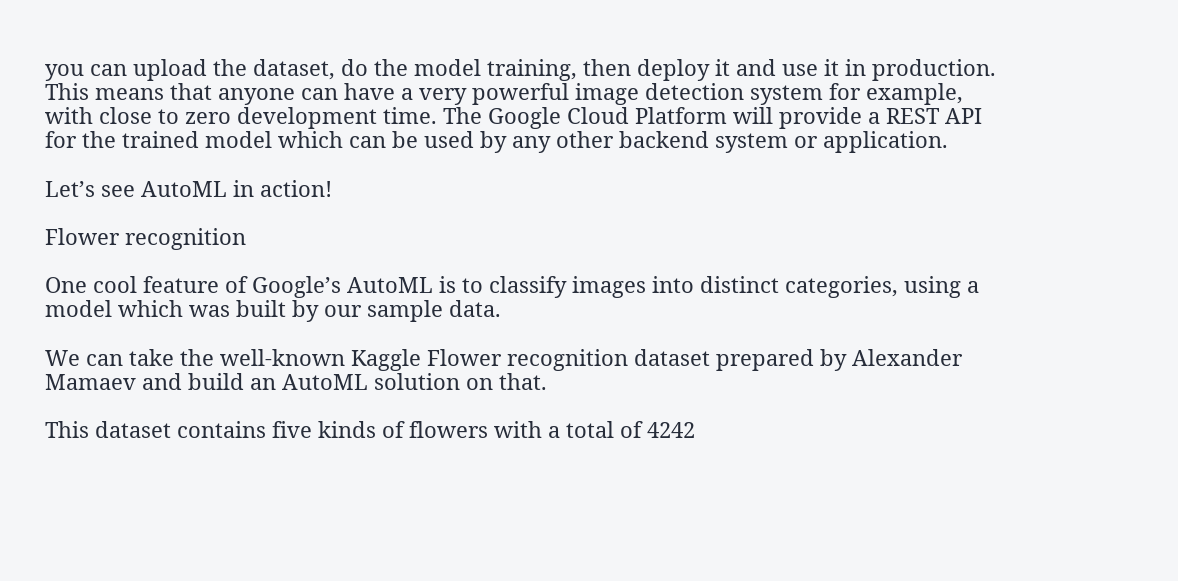you can upload the dataset, do the model training, then deploy it and use it in production. This means that anyone can have a very powerful image detection system for example, with close to zero development time. The Google Cloud Platform will provide a REST API for the trained model which can be used by any other backend system or application.

Let’s see AutoML in action!

Flower recognition

One cool feature of Google’s AutoML is to classify images into distinct categories, using a model which was built by our sample data.

We can take the well-known Kaggle Flower recognition dataset prepared by Alexander Mamaev and build an AutoML solution on that.

This dataset contains five kinds of flowers with a total of 4242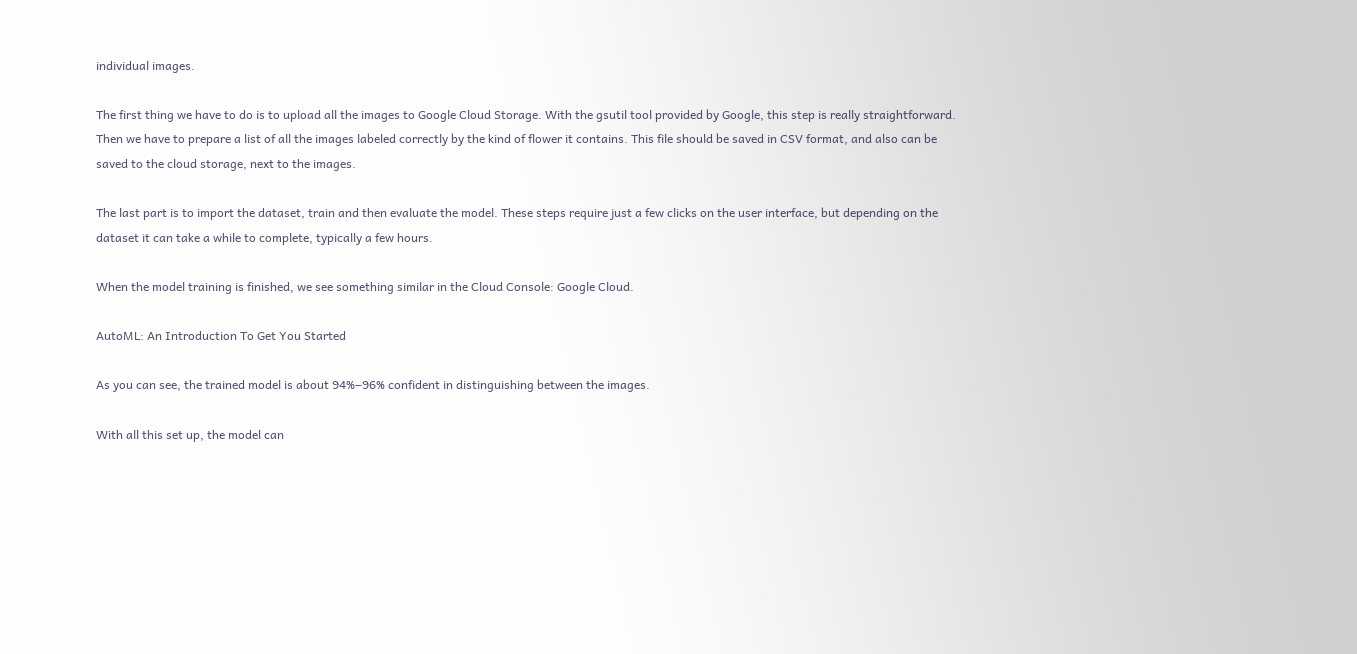individual images.

The first thing we have to do is to upload all the images to Google Cloud Storage. With the gsutil tool provided by Google, this step is really straightforward. Then we have to prepare a list of all the images labeled correctly by the kind of flower it contains. This file should be saved in CSV format, and also can be saved to the cloud storage, next to the images.

The last part is to import the dataset, train and then evaluate the model. These steps require just a few clicks on the user interface, but depending on the dataset it can take a while to complete, typically a few hours.

When the model training is finished, we see something similar in the Cloud Console: Google Cloud.

AutoML: An Introduction To Get You Started

As you can see, the trained model is about 94%‒96% confident in distinguishing between the images.

With all this set up, the model can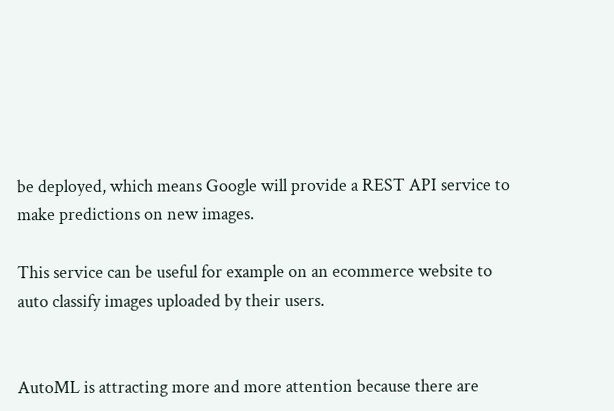be deployed, which means Google will provide a REST API service to make predictions on new images.

This service can be useful for example on an ecommerce website to auto classify images uploaded by their users.


AutoML is attracting more and more attention because there are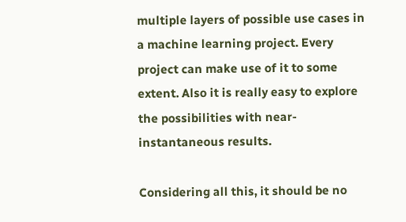multiple layers of possible use cases in a machine learning project. Every project can make use of it to some extent. Also it is really easy to explore the possibilities with near-instantaneous results.

Considering all this, it should be no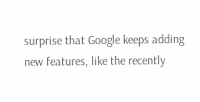surprise that Google keeps adding new features, like the recently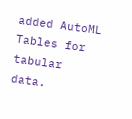added AutoML Tables for tabular data.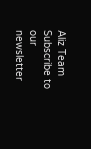Aliz Team
Subscribe to our newsletter